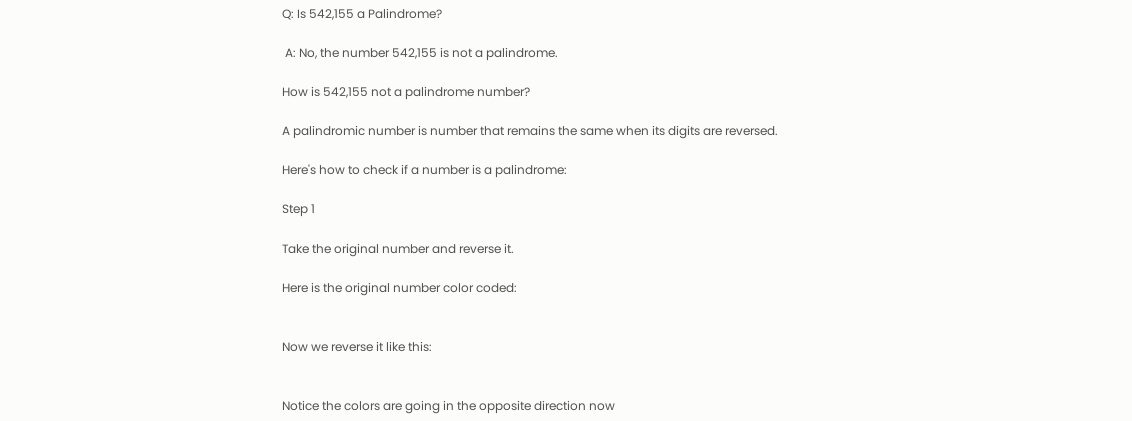Q: Is 542,155 a Palindrome?

 A: No, the number 542,155 is not a palindrome.

How is 542,155 not a palindrome number?

A palindromic number is number that remains the same when its digits are reversed.

Here's how to check if a number is a palindrome:

Step 1

Take the original number and reverse it.

Here is the original number color coded:


Now we reverse it like this:


Notice the colors are going in the opposite direction now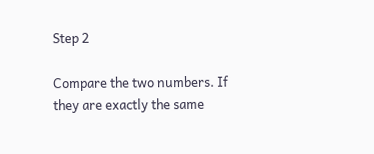Step 2

Compare the two numbers. If they are exactly the same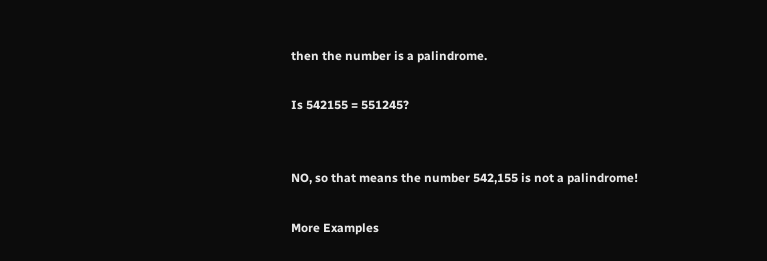then the number is a palindrome.

Is 542155 = 551245?


NO, so that means the number 542,155 is not a palindrome!

More Examples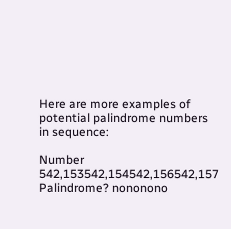Here are more examples of potential palindrome numbers in sequence:

Number 542,153542,154542,156542,157
Palindrome? nononono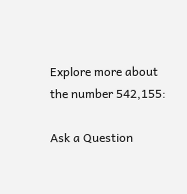Explore more about the number 542,155:

Ask a Question